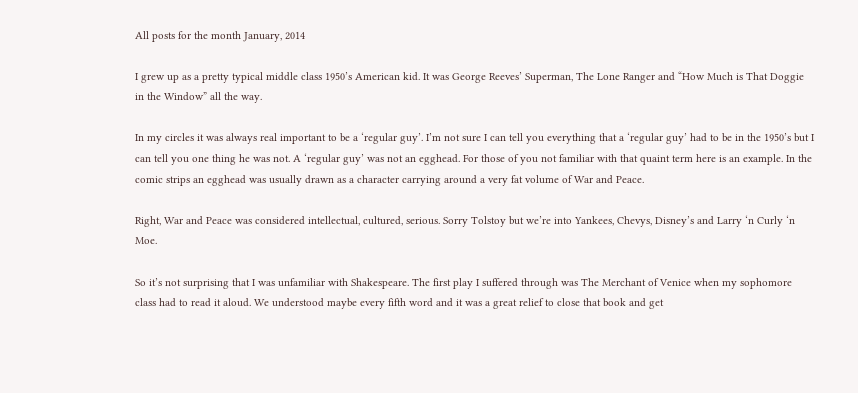All posts for the month January, 2014

I grew up as a pretty typical middle class 1950’s American kid. It was George Reeves’ Superman, The Lone Ranger and “How Much is That Doggie in the Window” all the way.

In my circles it was always real important to be a ‘regular guy’. I’m not sure I can tell you everything that a ‘regular guy’ had to be in the 1950’s but I can tell you one thing he was not. A ‘regular guy’ was not an egghead. For those of you not familiar with that quaint term here is an example. In the comic strips an egghead was usually drawn as a character carrying around a very fat volume of War and Peace.

Right, War and Peace was considered intellectual, cultured, serious. Sorry Tolstoy but we’re into Yankees, Chevys, Disney’s and Larry ‘n Curly ‘n Moe.

So it’s not surprising that I was unfamiliar with Shakespeare. The first play I suffered through was The Merchant of Venice when my sophomore class had to read it aloud. We understood maybe every fifth word and it was a great relief to close that book and get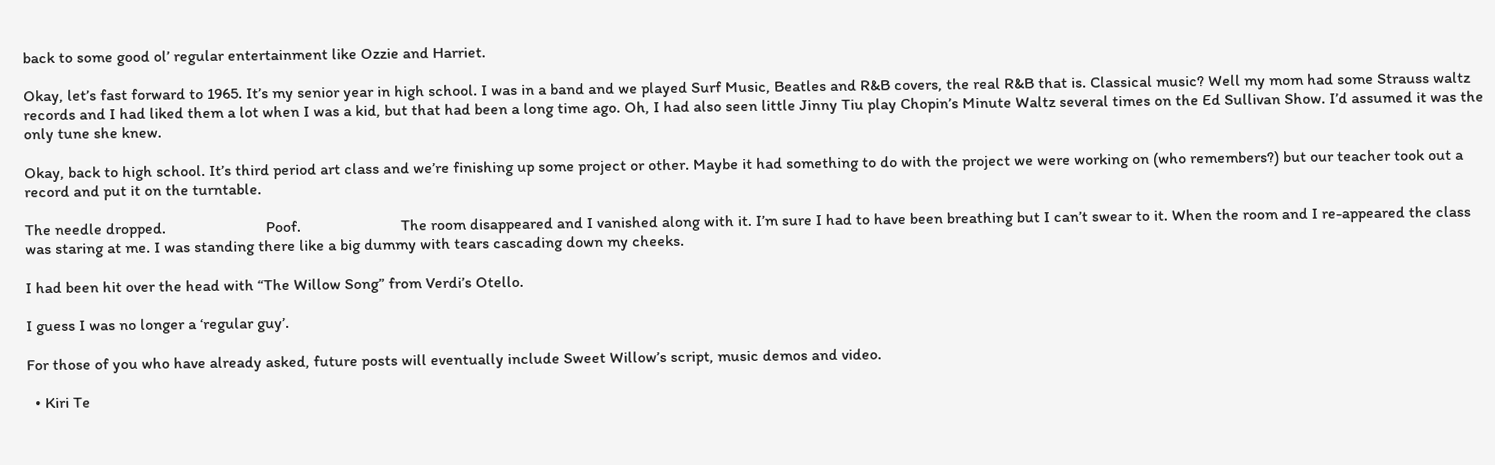back to some good ol’ regular entertainment like Ozzie and Harriet.

Okay, let’s fast forward to 1965. It’s my senior year in high school. I was in a band and we played Surf Music, Beatles and R&B covers, the real R&B that is. Classical music? Well my mom had some Strauss waltz records and I had liked them a lot when I was a kid, but that had been a long time ago. Oh, I had also seen little Jinny Tiu play Chopin’s Minute Waltz several times on the Ed Sullivan Show. I’d assumed it was the only tune she knew.

Okay, back to high school. It’s third period art class and we’re finishing up some project or other. Maybe it had something to do with the project we were working on (who remembers?) but our teacher took out a record and put it on the turntable.

The needle dropped.                         Poof.                         The room disappeared and I vanished along with it. I’m sure I had to have been breathing but I can’t swear to it. When the room and I re-appeared the class was staring at me. I was standing there like a big dummy with tears cascading down my cheeks.

I had been hit over the head with “The Willow Song” from Verdi’s Otello.

I guess I was no longer a ‘regular guy’.

For those of you who have already asked, future posts will eventually include Sweet Willow’s script, music demos and video.

  • Kiri Te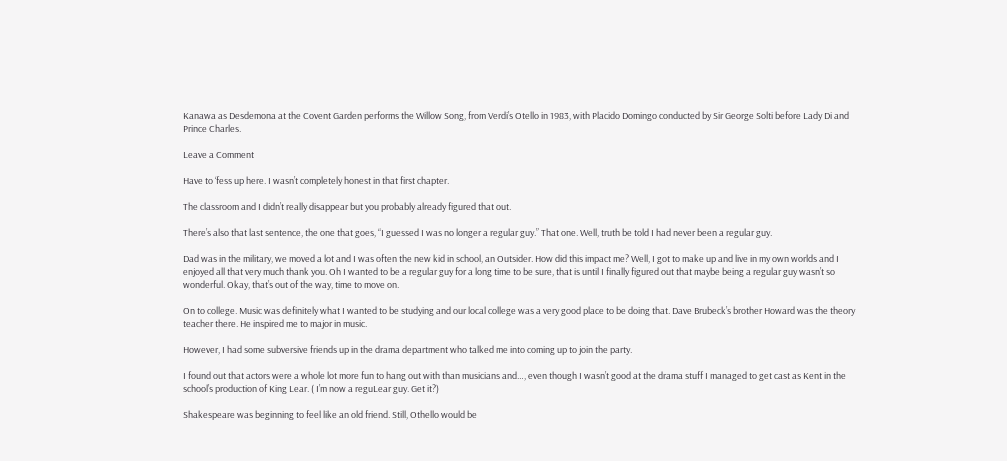Kanawa as Desdemona at the Covent Garden performs the Willow Song, from Verdi’s Otello in 1983, with Placido Domingo conducted by Sir George Solti before Lady Di and Prince Charles.

Leave a Comment

Have to ‘fess up here. I wasn’t completely honest in that first chapter.

The classroom and I didn’t really disappear but you probably already figured that out.

There’s also that last sentence, the one that goes, “I guessed I was no longer a regular guy.” That one. Well, truth be told I had never been a regular guy.

Dad was in the military, we moved a lot and I was often the new kid in school, an Outsider. How did this impact me? Well, I got to make up and live in my own worlds and I enjoyed all that very much thank you. Oh I wanted to be a regular guy for a long time to be sure, that is until I finally figured out that maybe being a regular guy wasn’t so wonderful. Okay, that’s out of the way, time to move on.

On to college. Music was definitely what I wanted to be studying and our local college was a very good place to be doing that. Dave Brubeck’s brother Howard was the theory teacher there. He inspired me to major in music.

However, I had some subversive friends up in the drama department who talked me into coming up to join the party.

I found out that actors were a whole lot more fun to hang out with than musicians and…, even though I wasn’t good at the drama stuff I managed to get cast as Kent in the school’s production of King Lear. ( I’m now a reguLear guy. Get it?)

Shakespeare was beginning to feel like an old friend. Still, Othello would be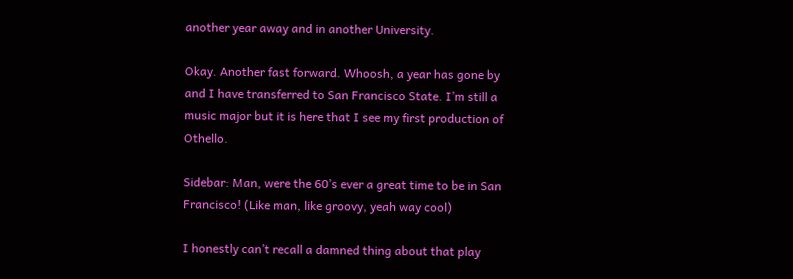another year away and in another University.

Okay. Another fast forward. Whoosh, a year has gone by and I have transferred to San Francisco State. I’m still a music major but it is here that I see my first production of Othello.

Sidebar: Man, were the 60’s ever a great time to be in San Francisco! (Like man, like groovy, yeah way cool)

I honestly can’t recall a damned thing about that play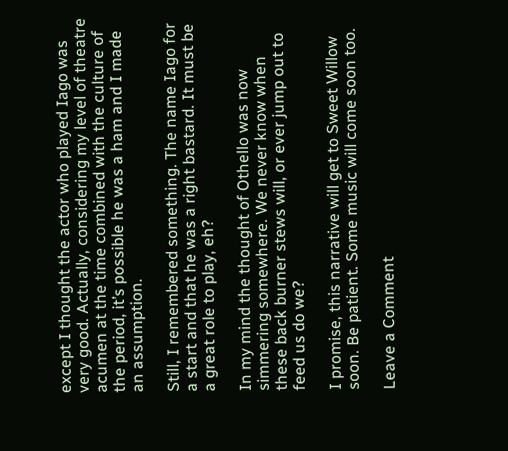except I thought the actor who played Iago was very good. Actually, considering my level of theatre acumen at the time combined with the culture of the period, it’s possible he was a ham and I made an assumption.

Still, I remembered something. The name Iago for a start and that he was a right bastard. It must be a great role to play, eh?

In my mind the thought of Othello was now simmering somewhere. We never know when these back burner stews will, or ever jump out to feed us do we?

I promise, this narrative will get to Sweet Willow soon. Be patient. Some music will come soon too.

Leave a Comment